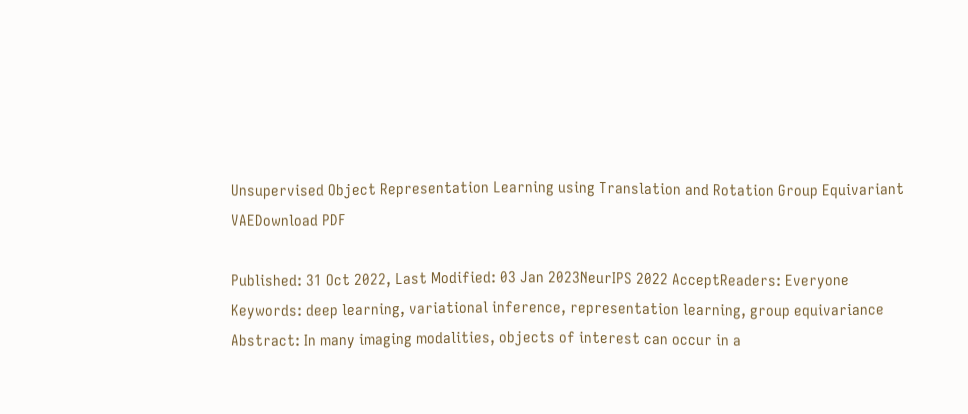Unsupervised Object Representation Learning using Translation and Rotation Group Equivariant VAEDownload PDF

Published: 31 Oct 2022, Last Modified: 03 Jan 2023NeurIPS 2022 AcceptReaders: Everyone
Keywords: deep learning, variational inference, representation learning, group equivariance
Abstract: In many imaging modalities, objects of interest can occur in a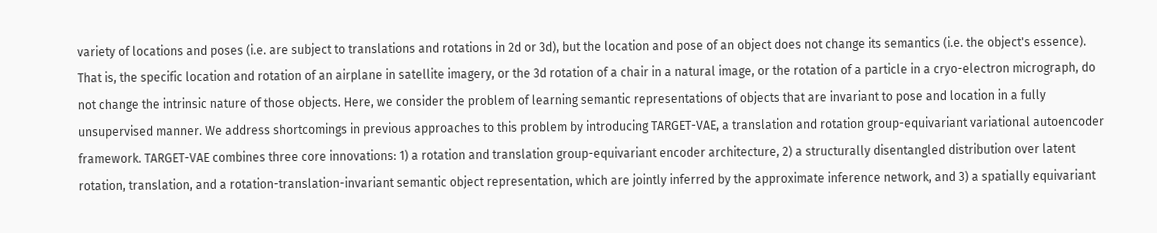variety of locations and poses (i.e. are subject to translations and rotations in 2d or 3d), but the location and pose of an object does not change its semantics (i.e. the object's essence). That is, the specific location and rotation of an airplane in satellite imagery, or the 3d rotation of a chair in a natural image, or the rotation of a particle in a cryo-electron micrograph, do not change the intrinsic nature of those objects. Here, we consider the problem of learning semantic representations of objects that are invariant to pose and location in a fully unsupervised manner. We address shortcomings in previous approaches to this problem by introducing TARGET-VAE, a translation and rotation group-equivariant variational autoencoder framework. TARGET-VAE combines three core innovations: 1) a rotation and translation group-equivariant encoder architecture, 2) a structurally disentangled distribution over latent rotation, translation, and a rotation-translation-invariant semantic object representation, which are jointly inferred by the approximate inference network, and 3) a spatially equivariant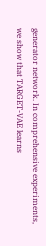generator network. In comprehensive experiments, we show that TARGET-VAE learns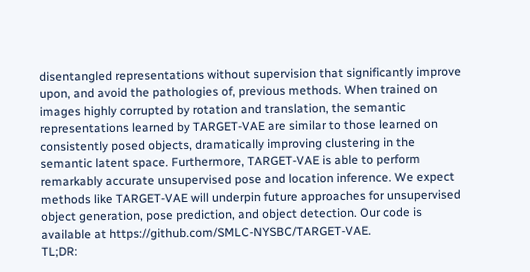disentangled representations without supervision that significantly improve upon, and avoid the pathologies of, previous methods. When trained on images highly corrupted by rotation and translation, the semantic representations learned by TARGET-VAE are similar to those learned on consistently posed objects, dramatically improving clustering in the semantic latent space. Furthermore, TARGET-VAE is able to perform remarkably accurate unsupervised pose and location inference. We expect methods like TARGET-VAE will underpin future approaches for unsupervised object generation, pose prediction, and object detection. Our code is available at https://github.com/SMLC-NYSBC/TARGET-VAE.
TL;DR: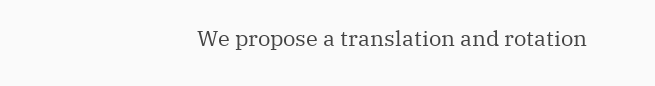We propose a translation and rotation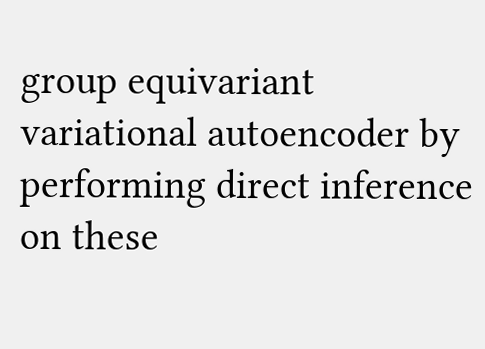group equivariant variational autoencoder by performing direct inference on these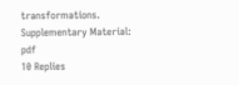transformations.
Supplementary Material: pdf
10 Replies